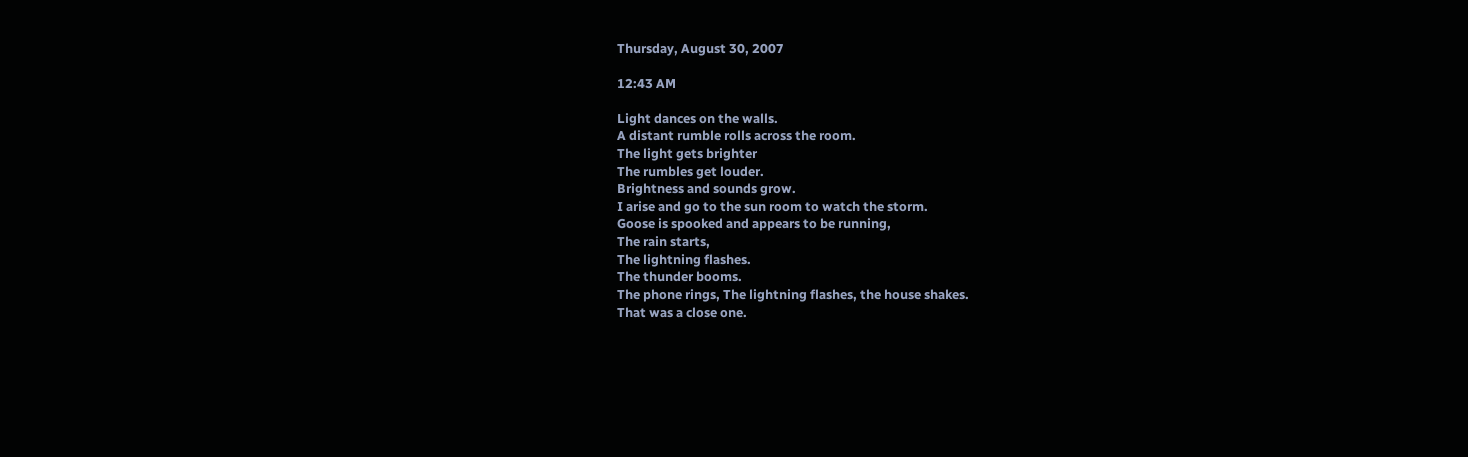Thursday, August 30, 2007

12:43 AM

Light dances on the walls.
A distant rumble rolls across the room.
The light gets brighter
The rumbles get louder.
Brightness and sounds grow.
I arise and go to the sun room to watch the storm.
Goose is spooked and appears to be running,
The rain starts,
The lightning flashes.
The thunder booms.
The phone rings, The lightning flashes, the house shakes.
That was a close one.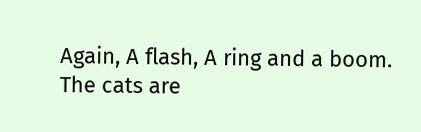Again, A flash, A ring and a boom.
The cats are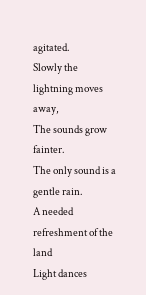agitated.
Slowly the lightning moves away,
The sounds grow fainter.
The only sound is a gentle rain.
A needed refreshment of the land
Light dances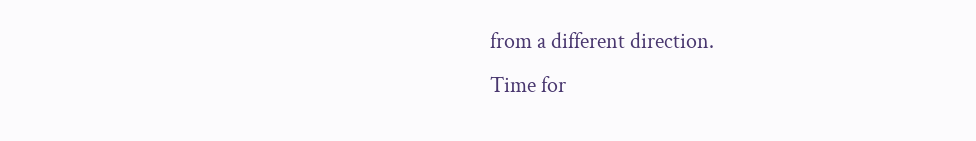from a different direction.
Time for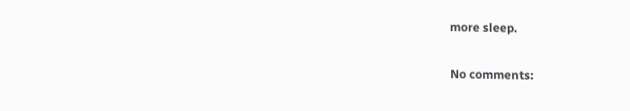more sleep.

No comments: